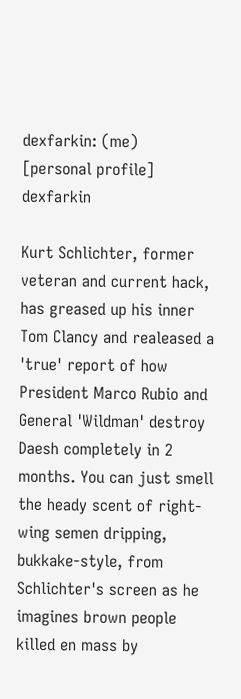dexfarkin: (me)
[personal profile] dexfarkin

Kurt Schlichter, former veteran and current hack, has greased up his inner Tom Clancy and realeased a 'true' report of how President Marco Rubio and General 'Wildman' destroy Daesh completely in 2 months. You can just smell the heady scent of right-wing semen dripping, bukkake-style, from Schlichter's screen as he imagines brown people killed en mass by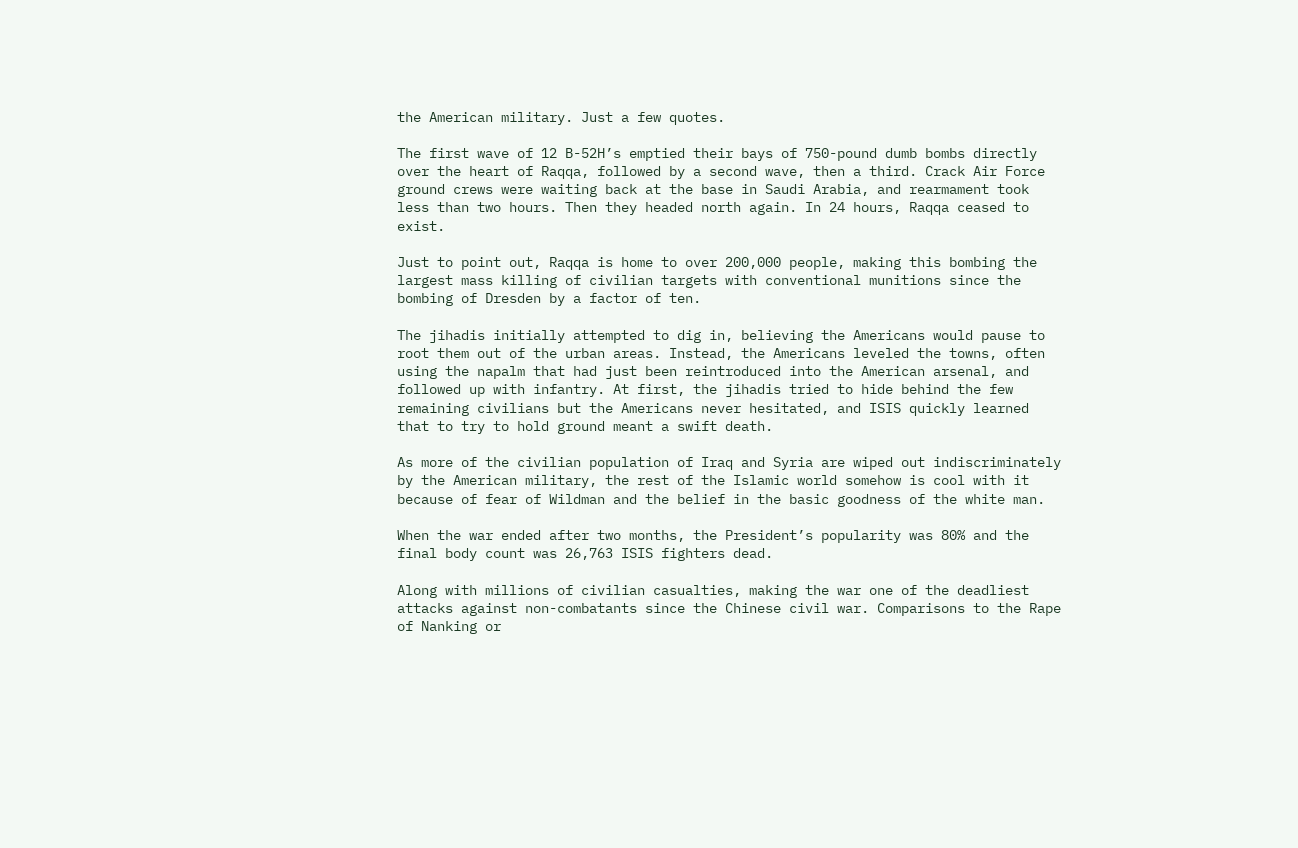the American military. Just a few quotes.

The first wave of 12 B-52H’s emptied their bays of 750-pound dumb bombs directly over the heart of Raqqa, followed by a second wave, then a third. Crack Air Force ground crews were waiting back at the base in Saudi Arabia, and rearmament took less than two hours. Then they headed north again. In 24 hours, Raqqa ceased to exist.

Just to point out, Raqqa is home to over 200,000 people, making this bombing the largest mass killing of civilian targets with conventional munitions since the bombing of Dresden by a factor of ten.

The jihadis initially attempted to dig in, believing the Americans would pause to root them out of the urban areas. Instead, the Americans leveled the towns, often using the napalm that had just been reintroduced into the American arsenal, and followed up with infantry. At first, the jihadis tried to hide behind the few remaining civilians but the Americans never hesitated, and ISIS quickly learned that to try to hold ground meant a swift death.

As more of the civilian population of Iraq and Syria are wiped out indiscriminately by the American military, the rest of the Islamic world somehow is cool with it because of fear of Wildman and the belief in the basic goodness of the white man.

When the war ended after two months, the President’s popularity was 80% and the final body count was 26,763 ISIS fighters dead.

Along with millions of civilian casualties, making the war one of the deadliest attacks against non-combatants since the Chinese civil war. Comparisons to the Rape of Nanking or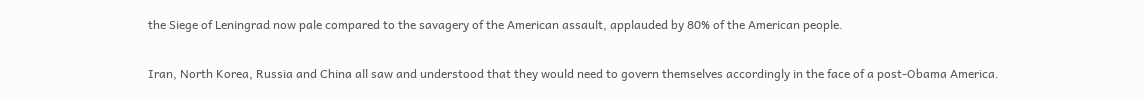the Siege of Leningrad now pale compared to the savagery of the American assault, applauded by 80% of the American people.

Iran, North Korea, Russia and China all saw and understood that they would need to govern themselves accordingly in the face of a post-Obama America.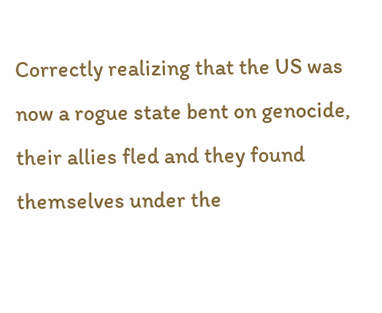Correctly realizing that the US was now a rogue state bent on genocide, their allies fled and they found themselves under the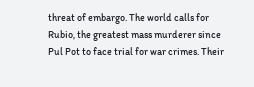threat of embargo. The world calls for Rubio, the greatest mass murderer since Pul Pot to face trial for war crimes. Their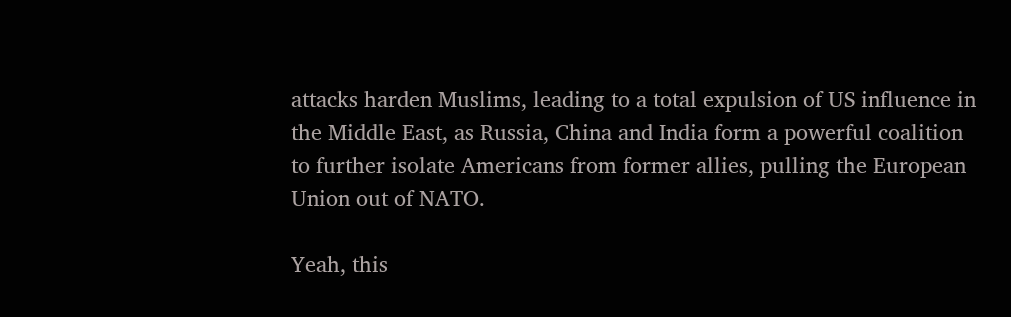attacks harden Muslims, leading to a total expulsion of US influence in the Middle East, as Russia, China and India form a powerful coalition to further isolate Americans from former allies, pulling the European Union out of NATO.

Yeah, this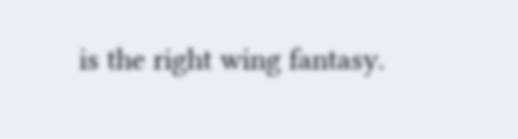is the right wing fantasy.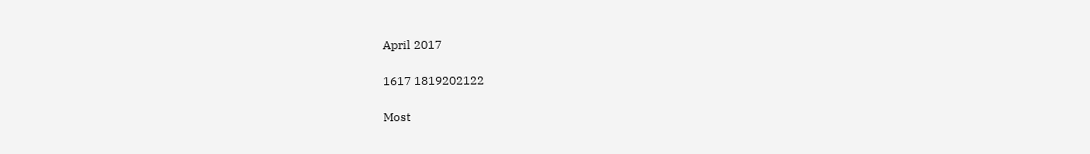April 2017

1617 1819202122

Most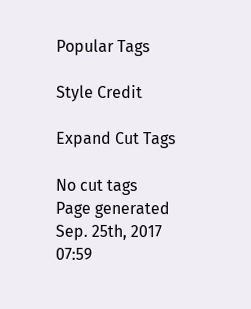Popular Tags

Style Credit

Expand Cut Tags

No cut tags
Page generated Sep. 25th, 2017 07:59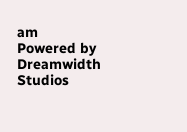am
Powered by Dreamwidth Studios